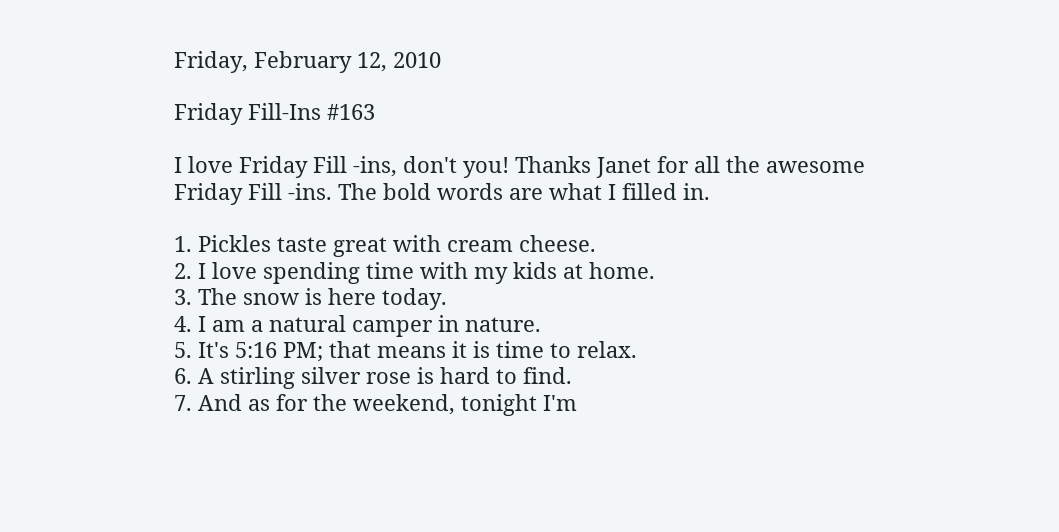Friday, February 12, 2010

Friday Fill-Ins #163

I love Friday Fill -ins, don't you! Thanks Janet for all the awesome Friday Fill -ins. The bold words are what I filled in.

1. Pickles taste great with cream cheese.
2. I love spending time with my kids at home.
3. The snow is here today.
4. I am a natural camper in nature.
5. It's 5:16 PM; that means it is time to relax.
6. A stirling silver rose is hard to find.
7. And as for the weekend, tonight I'm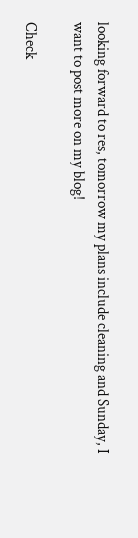looking forward to res, tomorrow my plans include cleaning and Sunday, I want to post more on my blog!

Check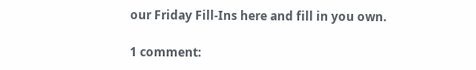our Friday Fill-Ins here and fill in you own.

1 comment: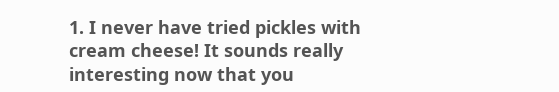1. I never have tried pickles with cream cheese! It sounds really interesting now that you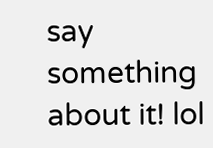say something about it! lol